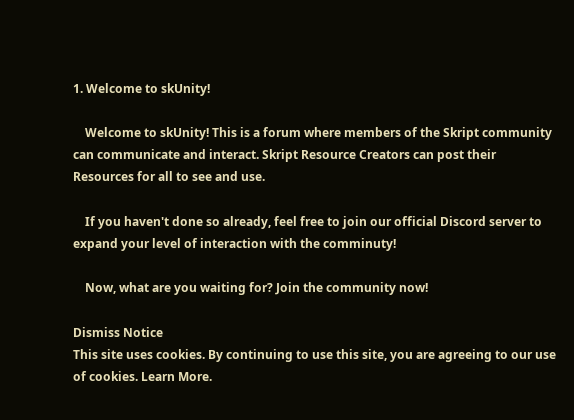1. Welcome to skUnity!

    Welcome to skUnity! This is a forum where members of the Skript community can communicate and interact. Skript Resource Creators can post their Resources for all to see and use.

    If you haven't done so already, feel free to join our official Discord server to expand your level of interaction with the comminuty!

    Now, what are you waiting for? Join the community now!

Dismiss Notice
This site uses cookies. By continuing to use this site, you are agreeing to our use of cookies. Learn More.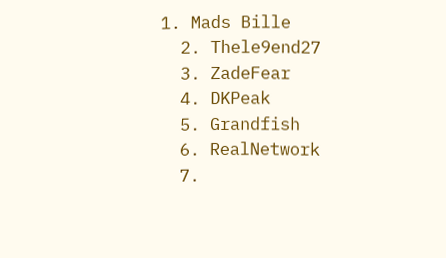1. Mads Bille
  2. Thele9end27
  3. ZadeFear
  4. DKPeak
  5. Grandfish
  6. RealNetwork
  7.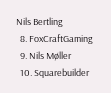Nils Bertling
  8. FoxCraftGaming
  9. Nils Møller
  10. Squarebuilder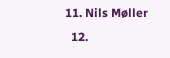11. Nils Møller
  12.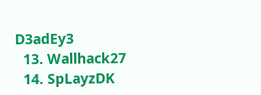D3adEy3
  13. Wallhack27
  14. SpLayzDK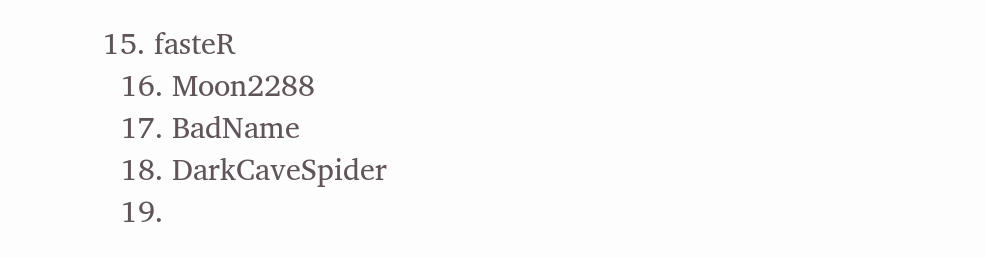15. fasteR
  16. Moon2288
  17. BadName
  18. DarkCaveSpider
  19.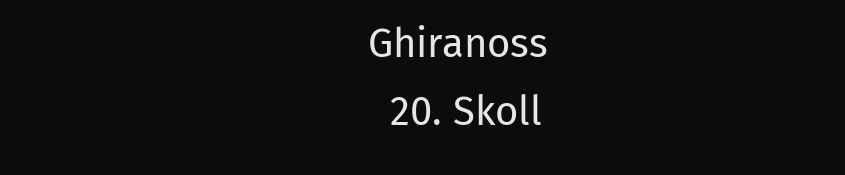Ghiranoss
  20. Skoll